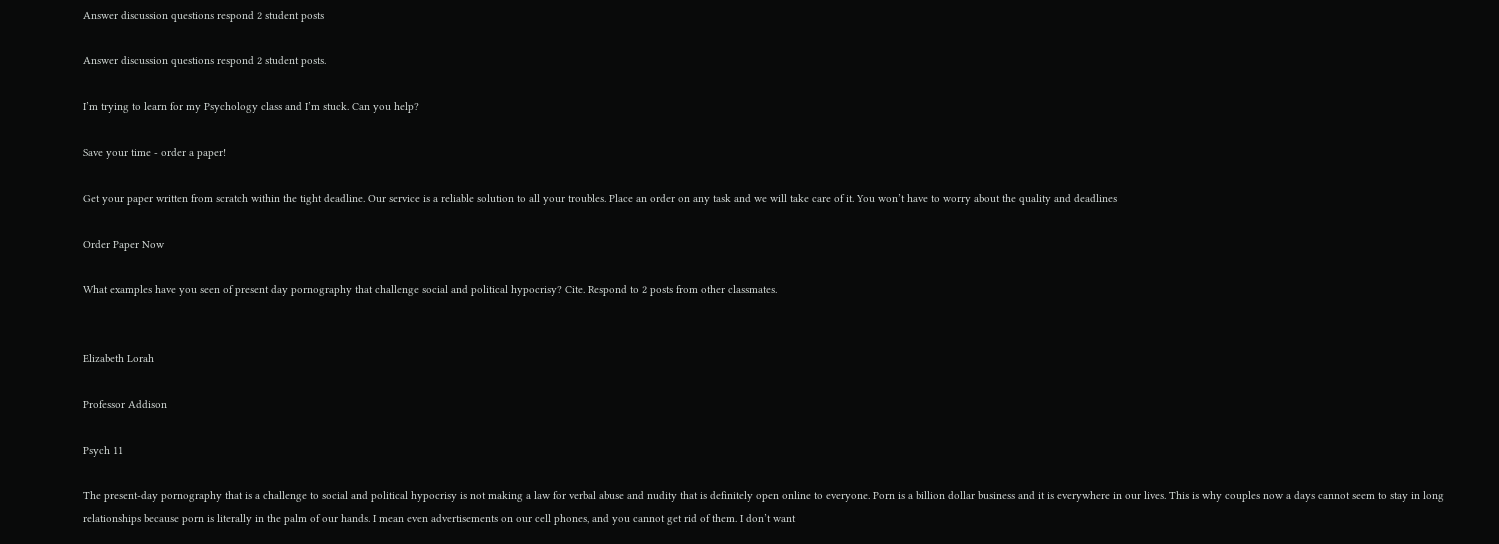Answer discussion questions respond 2 student posts

Answer discussion questions respond 2 student posts.

I’m trying to learn for my Psychology class and I’m stuck. Can you help?

Save your time - order a paper!

Get your paper written from scratch within the tight deadline. Our service is a reliable solution to all your troubles. Place an order on any task and we will take care of it. You won’t have to worry about the quality and deadlines

Order Paper Now

What examples have you seen of present day pornography that challenge social and political hypocrisy? Cite. Respond to 2 posts from other classmates.


Elizabeth Lorah

Professor Addison

Psych 11

The present-day pornography that is a challenge to social and political hypocrisy is not making a law for verbal abuse and nudity that is definitely open online to everyone. Porn is a billion dollar business and it is everywhere in our lives. This is why couples now a days cannot seem to stay in long relationships because porn is literally in the palm of our hands. I mean even advertisements on our cell phones, and you cannot get rid of them. I don’t want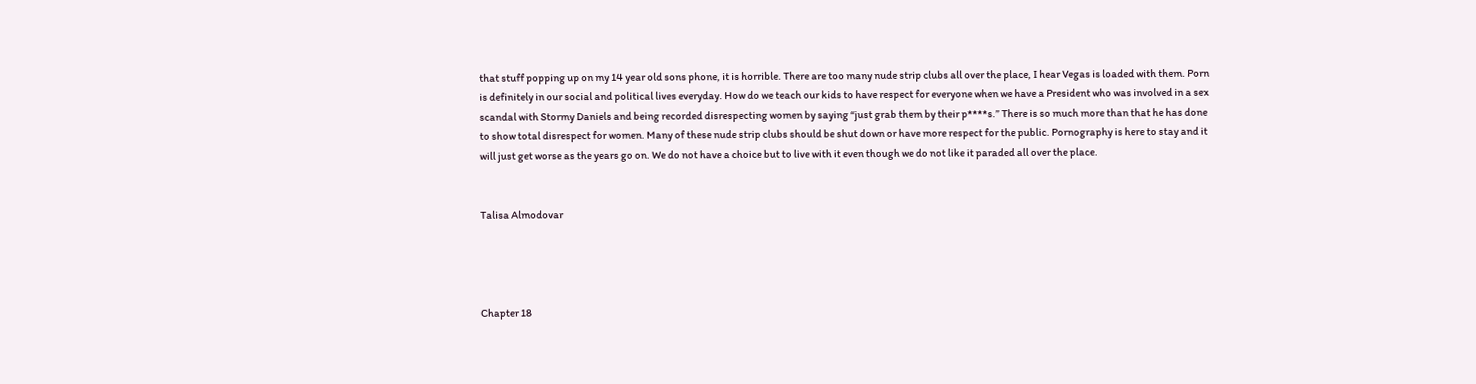that stuff popping up on my 14 year old sons phone, it is horrible. There are too many nude strip clubs all over the place, I hear Vegas is loaded with them. Porn is definitely in our social and political lives everyday. How do we teach our kids to have respect for everyone when we have a President who was involved in a sex scandal with Stormy Daniels and being recorded disrespecting women by saying “just grab them by their p****s.” There is so much more than that he has done to show total disrespect for women. Many of these nude strip clubs should be shut down or have more respect for the public. Pornography is here to stay and it will just get worse as the years go on. We do not have a choice but to live with it even though we do not like it paraded all over the place.


Talisa Almodovar




Chapter 18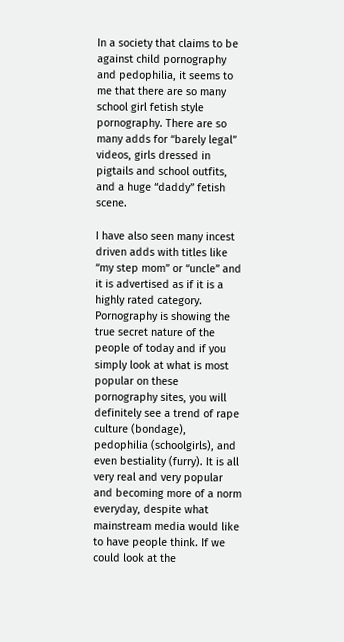In a society that claims to be against child pornography and pedophilia, it seems to me that there are so many school girl fetish style pornography. There are so many adds for “barely legal” videos, girls dressed in pigtails and school outfits, and a huge “daddy” fetish scene.

I have also seen many incest driven adds with titles like “my step mom” or “uncle” and it is advertised as if it is a highly rated category. Pornography is showing the true secret nature of the people of today and if you simply look at what is most popular on these pornography sites, you will definitely see a trend of rape culture (bondage), pedophilia (schoolgirls), and even bestiality (furry). It is all very real and very popular and becoming more of a norm everyday, despite what mainstream media would like to have people think. If we could look at the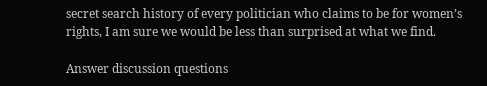secret search history of every politician who claims to be for women’s rights, I am sure we would be less than surprised at what we find.

Answer discussion questions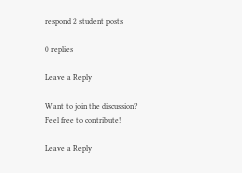respond 2 student posts

0 replies

Leave a Reply

Want to join the discussion?
Feel free to contribute!

Leave a Reply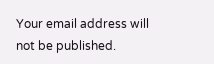Your email address will not be published.